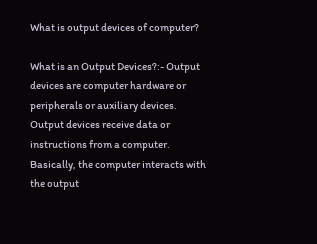What is output devices of computer?

What is an Output Devices?:- Output devices are computer hardware or peripherals or auxiliary devices. Output devices receive data or instructions from a computer. Basically, the computer interacts with the output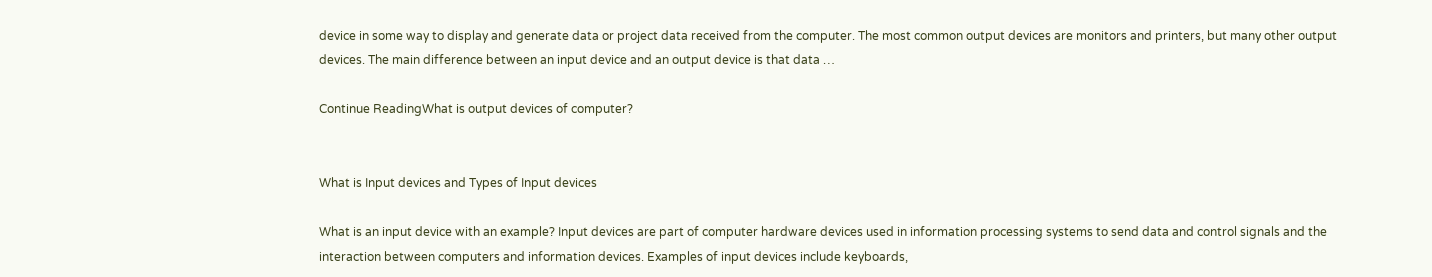device in some way to display and generate data or project data received from the computer. The most common output devices are monitors and printers, but many other output devices. The main difference between an input device and an output device is that data …

Continue ReadingWhat is output devices of computer?


What is Input devices and Types of Input devices

What is an input device with an example? Input devices are part of computer hardware devices used in information processing systems to send data and control signals and the interaction between computers and information devices. Examples of input devices include keyboards,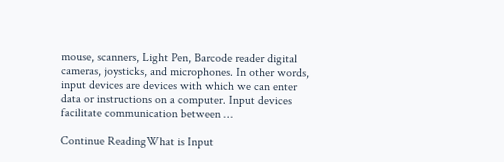mouse, scanners, Light Pen, Barcode reader digital cameras, joysticks, and microphones. In other words, input devices are devices with which we can enter data or instructions on a computer. Input devices facilitate communication between …

Continue ReadingWhat is Input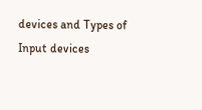devices and Types of Input devices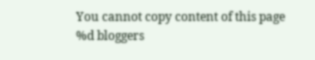You cannot copy content of this page
%d bloggers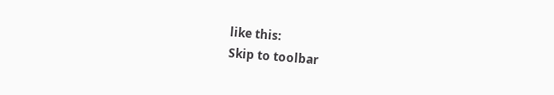like this:
Skip to toolbar